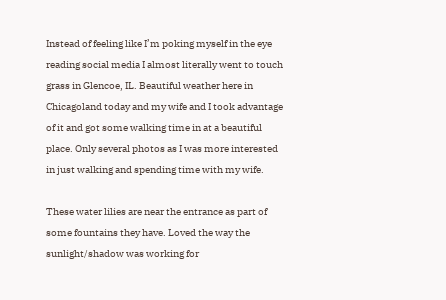Instead of feeling like I’m poking myself in the eye reading social media I almost literally went to touch grass in Glencoe, IL. Beautiful weather here in Chicagoland today and my wife and I took advantage of it and got some walking time in at a beautiful place. Only several photos as I was more interested in just walking and spending time with my wife.

These water lilies are near the entrance as part of some fountains they have. Loved the way the sunlight/shadow was working for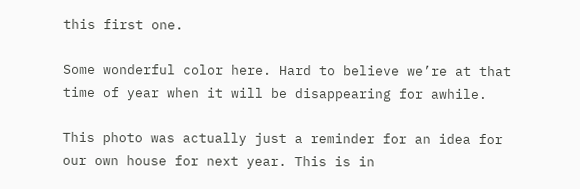this first one.

Some wonderful color here. Hard to believe we’re at that time of year when it will be disappearing for awhile.

This photo was actually just a reminder for an idea for our own house for next year. This is in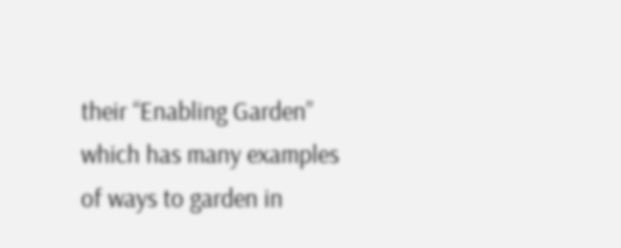their “Enabling Garden” which has many examples of ways to garden in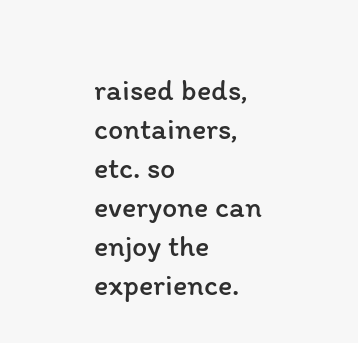raised beds, containers, etc. so everyone can enjoy the experience.